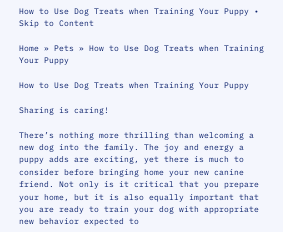How to Use Dog Treats when Training Your Puppy • Skip to Content

Home » Pets » How to Use Dog Treats when Training Your Puppy

How to Use Dog Treats when Training Your Puppy

Sharing is caring!

There’s nothing more thrilling than welcoming a new dog into the family. The joy and energy a puppy adds are exciting, yet there is much to consider before bringing home your new canine friend. Not only is it critical that you prepare your home, but it is also equally important that you are ready to train your dog with appropriate new behavior expected to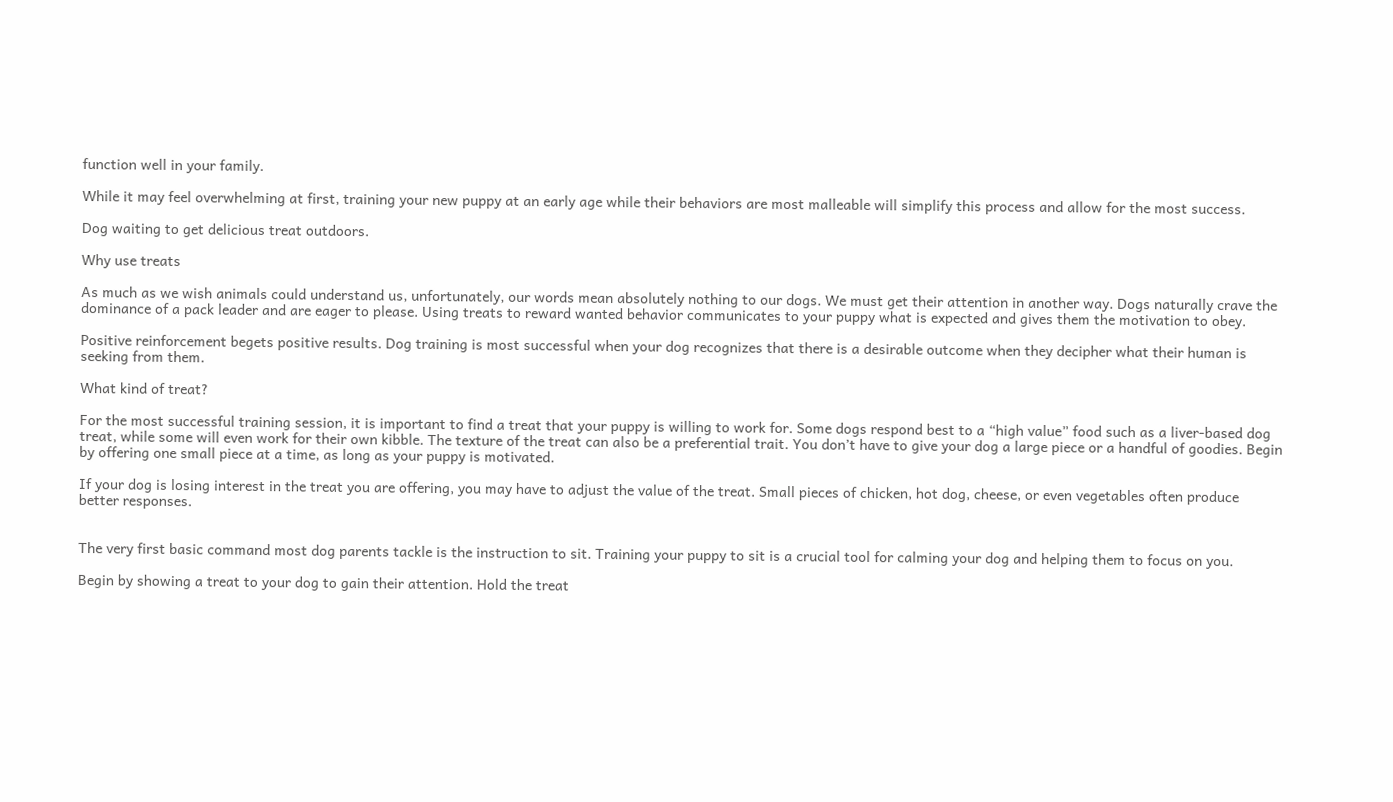function well in your family.

While it may feel overwhelming at first, training your new puppy at an early age while their behaviors are most malleable will simplify this process and allow for the most success.

Dog waiting to get delicious treat outdoors.

Why use treats

As much as we wish animals could understand us, unfortunately, our words mean absolutely nothing to our dogs. We must get their attention in another way. Dogs naturally crave the dominance of a pack leader and are eager to please. Using treats to reward wanted behavior communicates to your puppy what is expected and gives them the motivation to obey.

Positive reinforcement begets positive results. Dog training is most successful when your dog recognizes that there is a desirable outcome when they decipher what their human is seeking from them.

What kind of treat?

For the most successful training session, it is important to find a treat that your puppy is willing to work for. Some dogs respond best to a “high value” food such as a liver-based dog treat, while some will even work for their own kibble. The texture of the treat can also be a preferential trait. You don’t have to give your dog a large piece or a handful of goodies. Begin by offering one small piece at a time, as long as your puppy is motivated.

If your dog is losing interest in the treat you are offering, you may have to adjust the value of the treat. Small pieces of chicken, hot dog, cheese, or even vegetables often produce better responses.


The very first basic command most dog parents tackle is the instruction to sit. Training your puppy to sit is a crucial tool for calming your dog and helping them to focus on you.

Begin by showing a treat to your dog to gain their attention. Hold the treat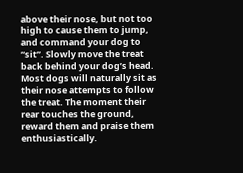above their nose, but not too high to cause them to jump, and command your dog to “sit”. Slowly move the treat back behind your dog’s head. Most dogs will naturally sit as their nose attempts to follow the treat. The moment their rear touches the ground, reward them and praise them enthusiastically.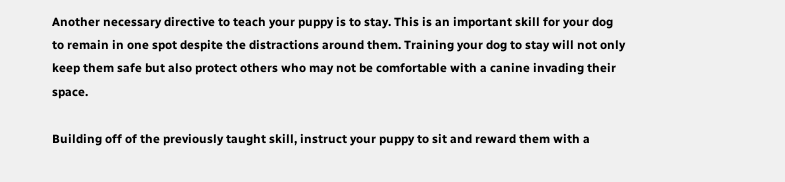Another necessary directive to teach your puppy is to stay. This is an important skill for your dog to remain in one spot despite the distractions around them. Training your dog to stay will not only keep them safe but also protect others who may not be comfortable with a canine invading their space.

Building off of the previously taught skill, instruct your puppy to sit and reward them with a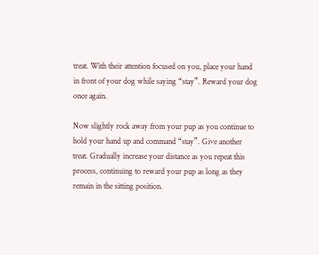treat. With their attention focused on you, place your hand in front of your dog while saying “stay”. Reward your dog once again.

Now slightly rock away from your pup as you continue to hold your hand up and command “stay”. Give another treat. Gradually increase your distance as you repeat this process, continuing to reward your pup as long as they remain in the sitting position.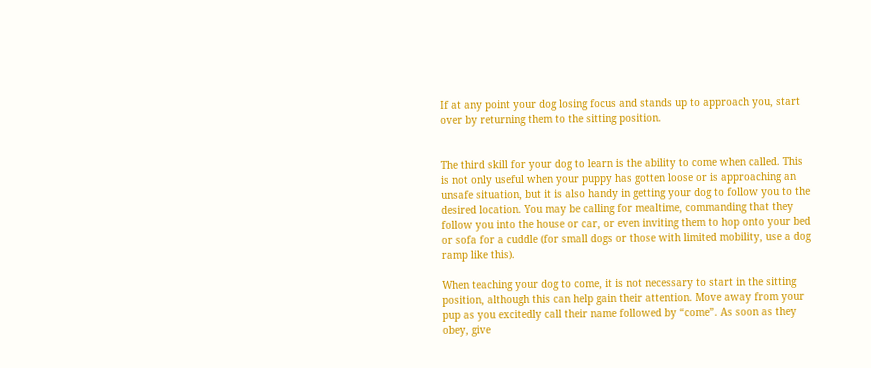If at any point your dog losing focus and stands up to approach you, start over by returning them to the sitting position.


The third skill for your dog to learn is the ability to come when called. This is not only useful when your puppy has gotten loose or is approaching an unsafe situation, but it is also handy in getting your dog to follow you to the desired location. You may be calling for mealtime, commanding that they follow you into the house or car, or even inviting them to hop onto your bed or sofa for a cuddle (for small dogs or those with limited mobility, use a dog ramp like this).

When teaching your dog to come, it is not necessary to start in the sitting position, although this can help gain their attention. Move away from your pup as you excitedly call their name followed by “come”. As soon as they obey, give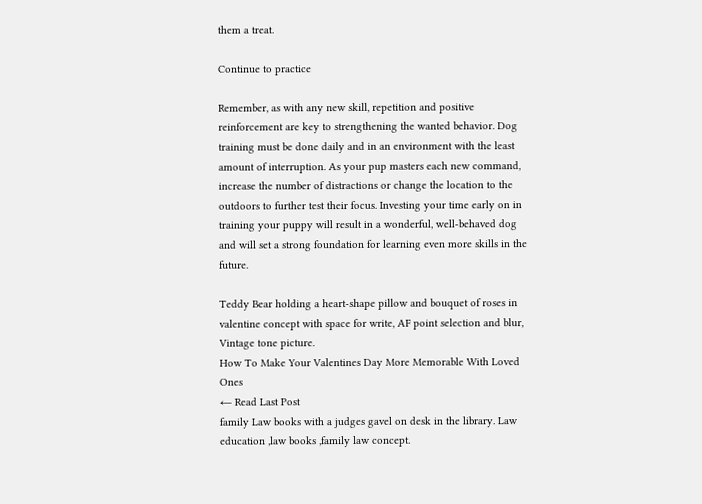them a treat.

Continue to practice

Remember, as with any new skill, repetition and positive reinforcement are key to strengthening the wanted behavior. Dog training must be done daily and in an environment with the least amount of interruption. As your pup masters each new command, increase the number of distractions or change the location to the outdoors to further test their focus. Investing your time early on in training your puppy will result in a wonderful, well-behaved dog and will set a strong foundation for learning even more skills in the future.

Teddy Bear holding a heart-shape pillow and bouquet of roses in valentine concept with space for write, AF point selection and blur, Vintage tone picture.
How To Make Your Valentines Day More Memorable With Loved Ones
← Read Last Post
family Law books with a judges gavel on desk in the library. Law education ,law books ,family law concept.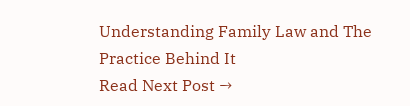Understanding Family Law and The Practice Behind It
Read Next Post →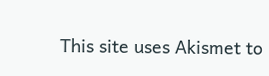This site uses Akismet to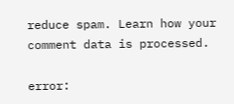reduce spam. Learn how your comment data is processed.

error: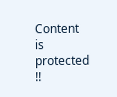Content is protected !!